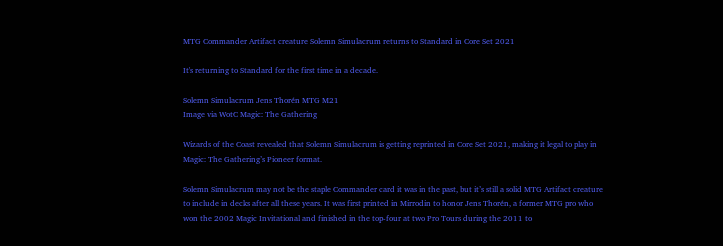MTG Commander Artifact creature Solemn Simulacrum returns to Standard in Core Set 2021

It's returning to Standard for the first time in a decade.

Solemn Simulacrum Jens Thorén MTG M21
Image via WotC Magic: The Gathering

Wizards of the Coast revealed that Solemn Simulacrum is getting reprinted in Core Set 2021, making it legal to play in Magic: The Gathering’s Pioneer format.

Solemn Simulacrum may not be the staple Commander card it was in the past, but it’s still a solid MTG Artifact creature to include in decks after all these years. It was first printed in Mirrodin to honor Jens Thorén, a former MTG pro who won the 2002 Magic Invitational and finished in the top-four at two Pro Tours during the 2011 to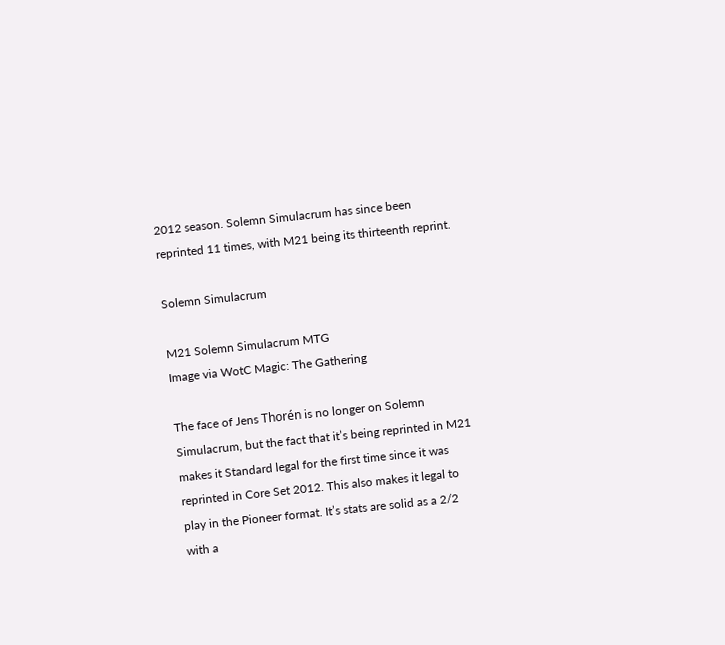2012 season. Solemn Simulacrum has since been reprinted 11 times, with M21 being its thirteenth reprint.

Solemn Simulacrum

M21 Solemn Simulacrum MTG
Image via WotC Magic: The Gathering

The face of Jens Thorén is no longer on Solemn Simulacrum, but the fact that it’s being reprinted in M21 makes it Standard legal for the first time since it was reprinted in Core Set 2012. This also makes it legal to play in the Pioneer format. It’s stats are solid as a 2/2 with a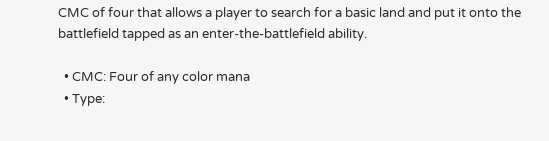CMC of four that allows a player to search for a basic land and put it onto the battlefield tapped as an enter-the-battlefield ability.

  • CMC: Four of any color mana
  • Type: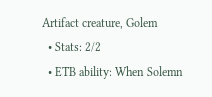Artifact creature, Golem
  • Stats: 2/2
  • ETB ability: When Solemn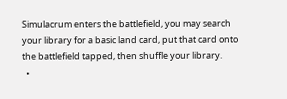Simulacrum enters the battlefield, you may search your library for a basic land card, put that card onto the battlefield tapped, then shuffle your library.
  •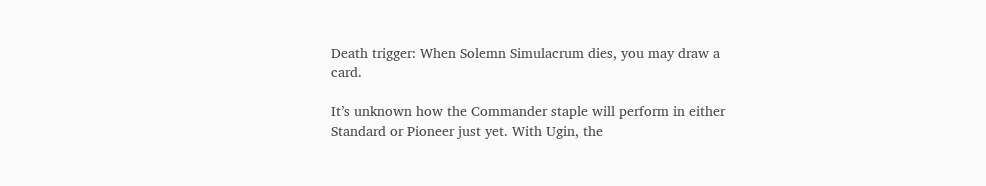Death trigger: When Solemn Simulacrum dies, you may draw a card.

It’s unknown how the Commander staple will perform in either Standard or Pioneer just yet. With Ugin, the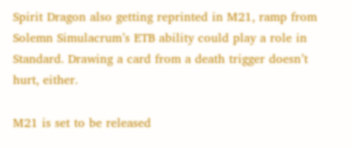Spirit Dragon also getting reprinted in M21, ramp from Solemn Simulacrum’s ETB ability could play a role in Standard. Drawing a card from a death trigger doesn’t hurt, either.

M21 is set to be released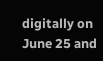digitally on June 25 and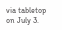via tabletop on July 3.